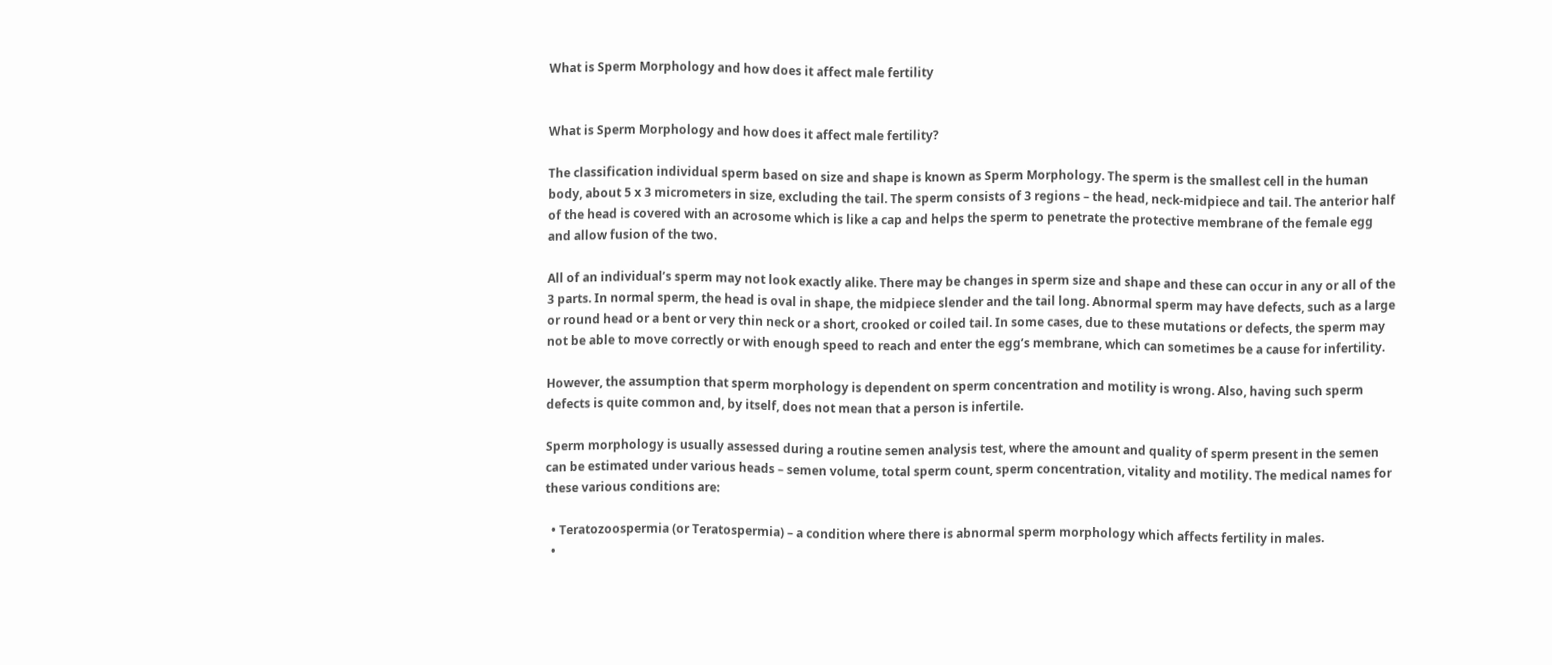What is Sperm Morphology and how does it affect male fertility


What is Sperm Morphology and how does it affect male fertility?

The classification individual sperm based on size and shape is known as Sperm Morphology. The sperm is the smallest cell in the human body, about 5 x 3 micrometers in size, excluding the tail. The sperm consists of 3 regions – the head, neck-midpiece and tail. The anterior half of the head is covered with an acrosome which is like a cap and helps the sperm to penetrate the protective membrane of the female egg and allow fusion of the two.

All of an individual’s sperm may not look exactly alike. There may be changes in sperm size and shape and these can occur in any or all of the 3 parts. In normal sperm, the head is oval in shape, the midpiece slender and the tail long. Abnormal sperm may have defects, such as a large or round head or a bent or very thin neck or a short, crooked or coiled tail. In some cases, due to these mutations or defects, the sperm may not be able to move correctly or with enough speed to reach and enter the egg’s membrane, which can sometimes be a cause for infertility.

However, the assumption that sperm morphology is dependent on sperm concentration and motility is wrong. Also, having such sperm defects is quite common and, by itself, does not mean that a person is infertile.

Sperm morphology is usually assessed during a routine semen analysis test, where the amount and quality of sperm present in the semen can be estimated under various heads – semen volume, total sperm count, sperm concentration, vitality and motility. The medical names for these various conditions are:

  • Teratozoospermia (or Teratospermia) – a condition where there is abnormal sperm morphology which affects fertility in males.
  •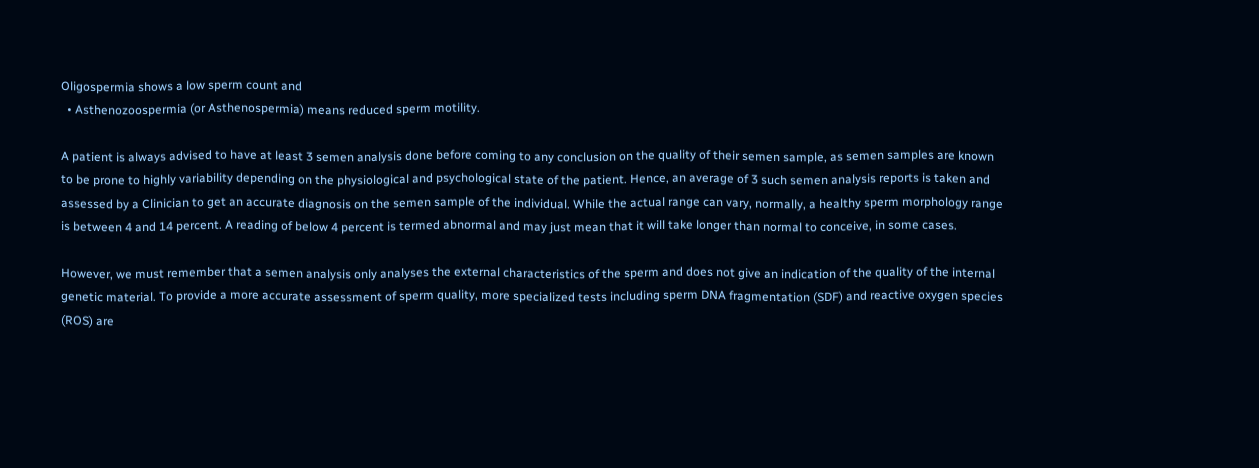Oligospermia shows a low sperm count and
  • Asthenozoospermia (or Asthenospermia) means reduced sperm motility.

A patient is always advised to have at least 3 semen analysis done before coming to any conclusion on the quality of their semen sample, as semen samples are known to be prone to highly variability depending on the physiological and psychological state of the patient. Hence, an average of 3 such semen analysis reports is taken and assessed by a Clinician to get an accurate diagnosis on the semen sample of the individual. While the actual range can vary, normally, a healthy sperm morphology range is between 4 and 14 percent. A reading of below 4 percent is termed abnormal and may just mean that it will take longer than normal to conceive, in some cases.

However, we must remember that a semen analysis only analyses the external characteristics of the sperm and does not give an indication of the quality of the internal genetic material. To provide a more accurate assessment of sperm quality, more specialized tests including sperm DNA fragmentation (SDF) and reactive oxygen species (ROS) are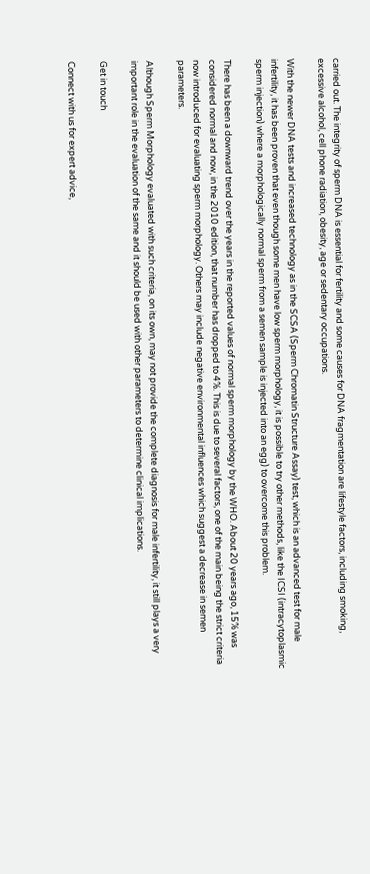carried out. The integrity of sperm DNA is essential for fertility and some causes for DNA fragmentation are lifestyle factors, including smoking, excessive alcohol, cell phone radiation, obesity, age or sedentary occupations.

With the newer DNA tests and increased technology as in the SCSA (Sperm Chromatin Structure Assay) test, which is an advanced test for male infertility, it has been proven that even though some men have low sperm morphology, it is possible to try other methods, like the ICSI (intracytoplasmic sperm injection) where a morphologically normal sperm from a semen sample is injected into an egg) to overcome this problem.

There has been a downward trend over the years in the reported values of normal sperm morphology by the WHO. About 20 years ago, 15% was considered normal and now, in the 2010 edition, that number has dropped to 4%. This is due to several factors, one of the main being the strict criteria now introduced for evaluating sperm morphology. Others may include negative environmental influences which suggest a decrease in semen parameters.

Although Sperm Morphology evaluated with such criteria, on its own, may not provide the complete diagnosis for male infertility, it still plays a very important role in the evaluation of the same and it should be used with other parameters to determine clinical implications.

Get in touch

Connect with us for expert advice,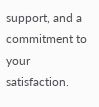support, and a commitment to your satisfaction.